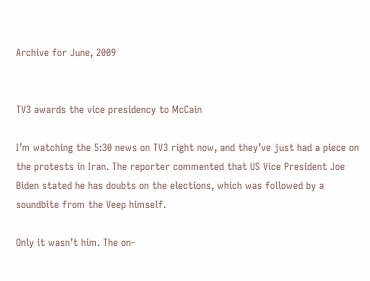Archive for June, 2009


TV3 awards the vice presidency to McCain

I’m watching the 5:30 news on TV3 right now, and they’ve just had a piece on the protests in Iran. The reporter commented that US Vice President Joe Biden stated he has doubts on the elections, which was followed by a soundbite from the Veep himself.

Only it wasn’t him. The on-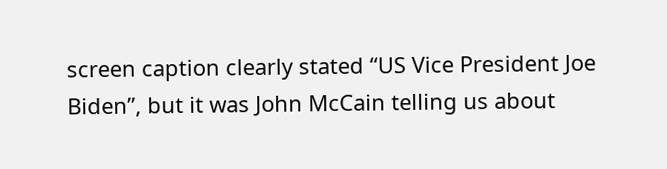screen caption clearly stated “US Vice President Joe Biden”, but it was John McCain telling us about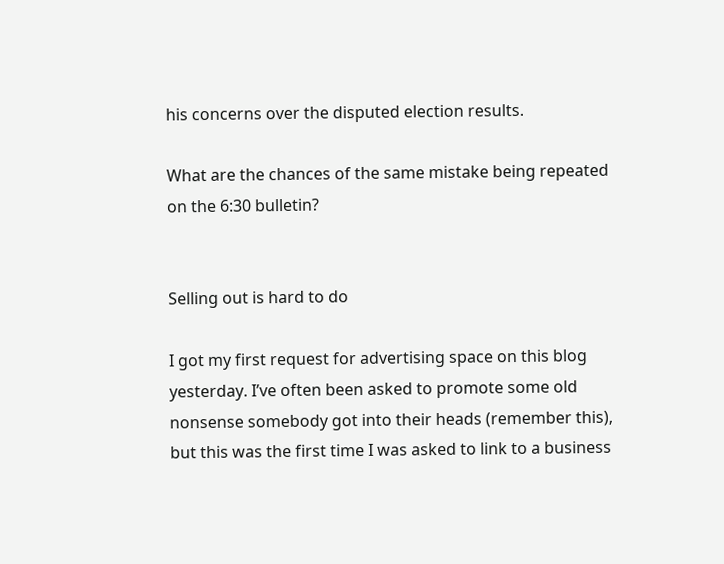his concerns over the disputed election results.

What are the chances of the same mistake being repeated on the 6:30 bulletin?


Selling out is hard to do

I got my first request for advertising space on this blog yesterday. I’ve often been asked to promote some old nonsense somebody got into their heads (remember this), but this was the first time I was asked to link to a business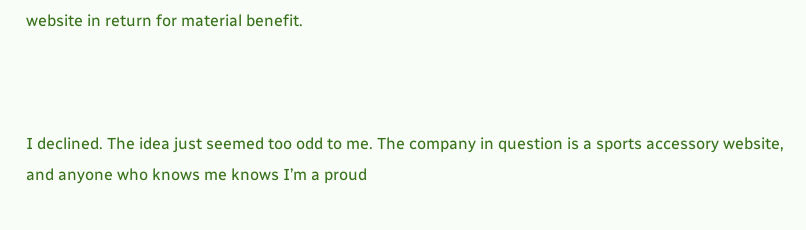website in return for material benefit.



I declined. The idea just seemed too odd to me. The company in question is a sports accessory website, and anyone who knows me knows I’m a proud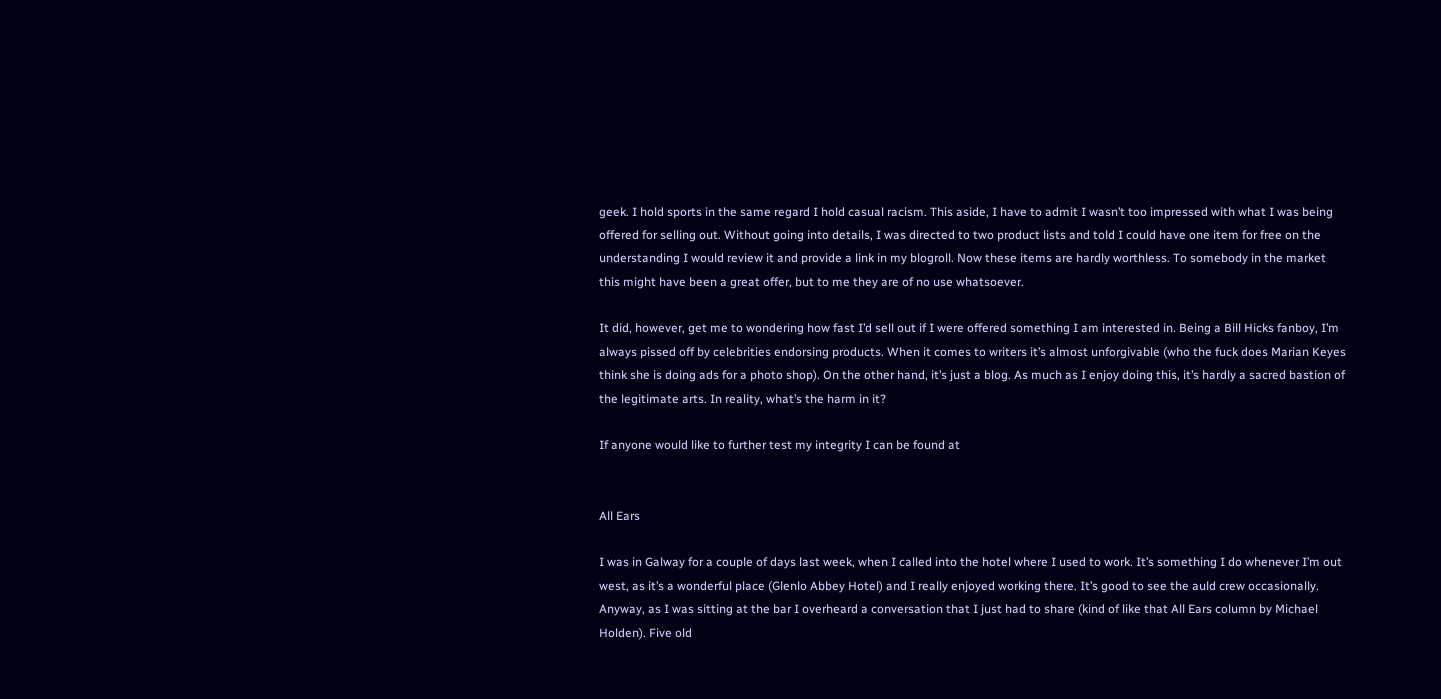geek. I hold sports in the same regard I hold casual racism. This aside, I have to admit I wasn’t too impressed with what I was being offered for selling out. Without going into details, I was directed to two product lists and told I could have one item for free on the understanding I would review it and provide a link in my blogroll. Now these items are hardly worthless. To somebody in the market this might have been a great offer, but to me they are of no use whatsoever.

It did, however, get me to wondering how fast I’d sell out if I were offered something I am interested in. Being a Bill Hicks fanboy, I’m always pissed off by celebrities endorsing products. When it comes to writers it’s almost unforgivable (who the fuck does Marian Keyes think she is doing ads for a photo shop). On the other hand, it’s just a blog. As much as I enjoy doing this, it’s hardly a sacred bastion of the legitimate arts. In reality, what’s the harm in it?

If anyone would like to further test my integrity I can be found at


All Ears

I was in Galway for a couple of days last week, when I called into the hotel where I used to work. It’s something I do whenever I’m out west, as it’s a wonderful place (Glenlo Abbey Hotel) and I really enjoyed working there. It’s good to see the auld crew occasionally. Anyway, as I was sitting at the bar I overheard a conversation that I just had to share (kind of like that All Ears column by Michael Holden). Five old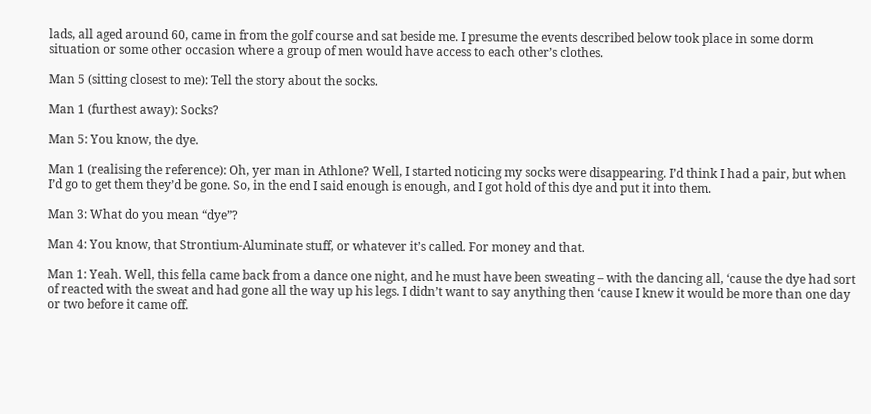lads, all aged around 60, came in from the golf course and sat beside me. I presume the events described below took place in some dorm situation or some other occasion where a group of men would have access to each other’s clothes.

Man 5 (sitting closest to me): Tell the story about the socks.

Man 1 (furthest away): Socks?

Man 5: You know, the dye.

Man 1 (realising the reference): Oh, yer man in Athlone? Well, I started noticing my socks were disappearing. I’d think I had a pair, but when I’d go to get them they’d be gone. So, in the end I said enough is enough, and I got hold of this dye and put it into them.

Man 3: What do you mean “dye”?

Man 4: You know, that Strontium-Aluminate stuff, or whatever it’s called. For money and that.

Man 1: Yeah. Well, this fella came back from a dance one night, and he must have been sweating – with the dancing all, ‘cause the dye had sort of reacted with the sweat and had gone all the way up his legs. I didn’t want to say anything then ‘cause I knew it would be more than one day or two before it came off.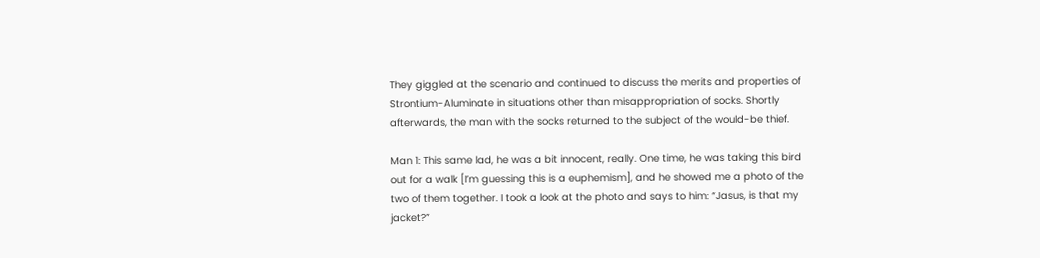They giggled at the scenario and continued to discuss the merits and properties of Strontium-Aluminate in situations other than misappropriation of socks. Shortly afterwards, the man with the socks returned to the subject of the would-be thief.

Man 1: This same lad, he was a bit innocent, really. One time, he was taking this bird out for a walk [I’m guessing this is a euphemism], and he showed me a photo of the two of them together. I took a look at the photo and says to him: “Jasus, is that my jacket?”